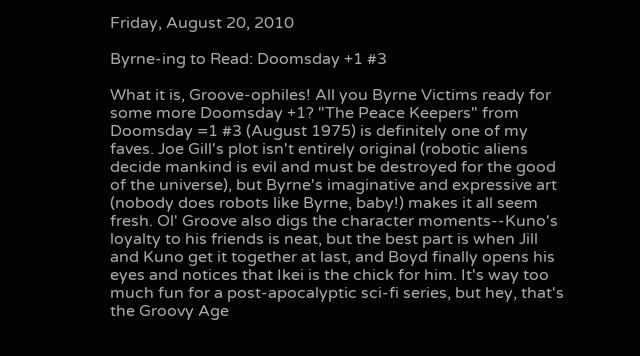Friday, August 20, 2010

Byrne-ing to Read: Doomsday +1 #3

What it is, Groove-ophiles! All you Byrne Victims ready for some more Doomsday +1? "The Peace Keepers" from Doomsday =1 #3 (August 1975) is definitely one of my faves. Joe Gill's plot isn't entirely original (robotic aliens decide mankind is evil and must be destroyed for the good of the universe), but Byrne's imaginative and expressive art (nobody does robots like Byrne, baby!) makes it all seem fresh. Ol' Groove also digs the character moments--Kuno's loyalty to his friends is neat, but the best part is when Jill and Kuno get it together at last, and Boyd finally opens his eyes and notices that Ikei is the chick for him. It's way too much fun for a post-apocalyptic sci-fi series, but hey, that's the Groovy Age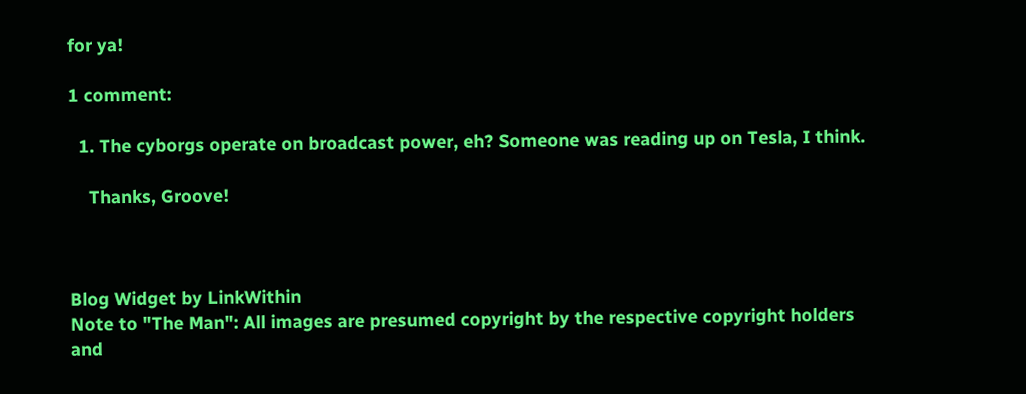for ya!

1 comment:

  1. The cyborgs operate on broadcast power, eh? Someone was reading up on Tesla, I think.

    Thanks, Groove!



Blog Widget by LinkWithin
Note to "The Man": All images are presumed copyright by the respective copyright holders and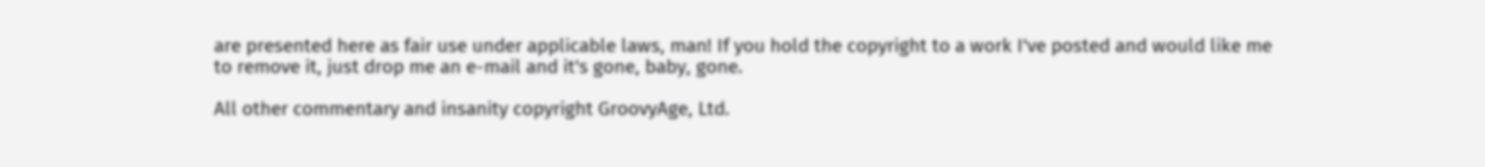are presented here as fair use under applicable laws, man! If you hold the copyright to a work I've posted and would like me to remove it, just drop me an e-mail and it's gone, baby, gone.

All other commentary and insanity copyright GroovyAge, Ltd.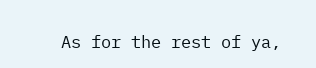As for the rest of ya,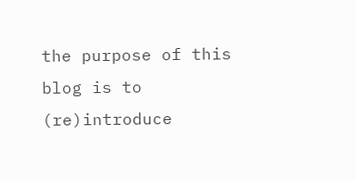the purpose of this blog is to (re)introduce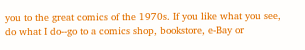you to the great comics of the 1970s. If you like what you see, do what I do--go to a comics shop, bookstore, e-Bay or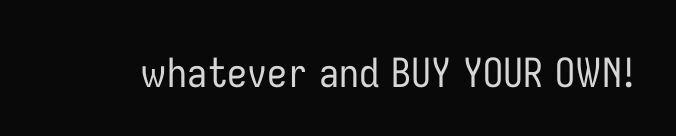whatever and BUY YOUR OWN!